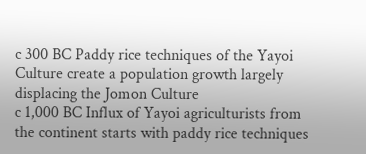c 300 BC Paddy rice techniques of the Yayoi Culture create a population growth largely displacing the Jomon Culture
c 1,000 BC Influx of Yayoi agriculturists from the continent starts with paddy rice techniques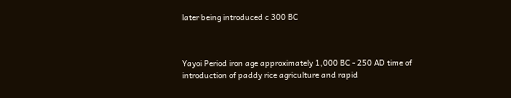later being introduced c 300 BC



Yayoi Period iron age approximately 1,000 BC - 250 AD time of introduction of paddy rice agriculture and rapid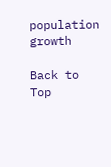population growth

Back to Top